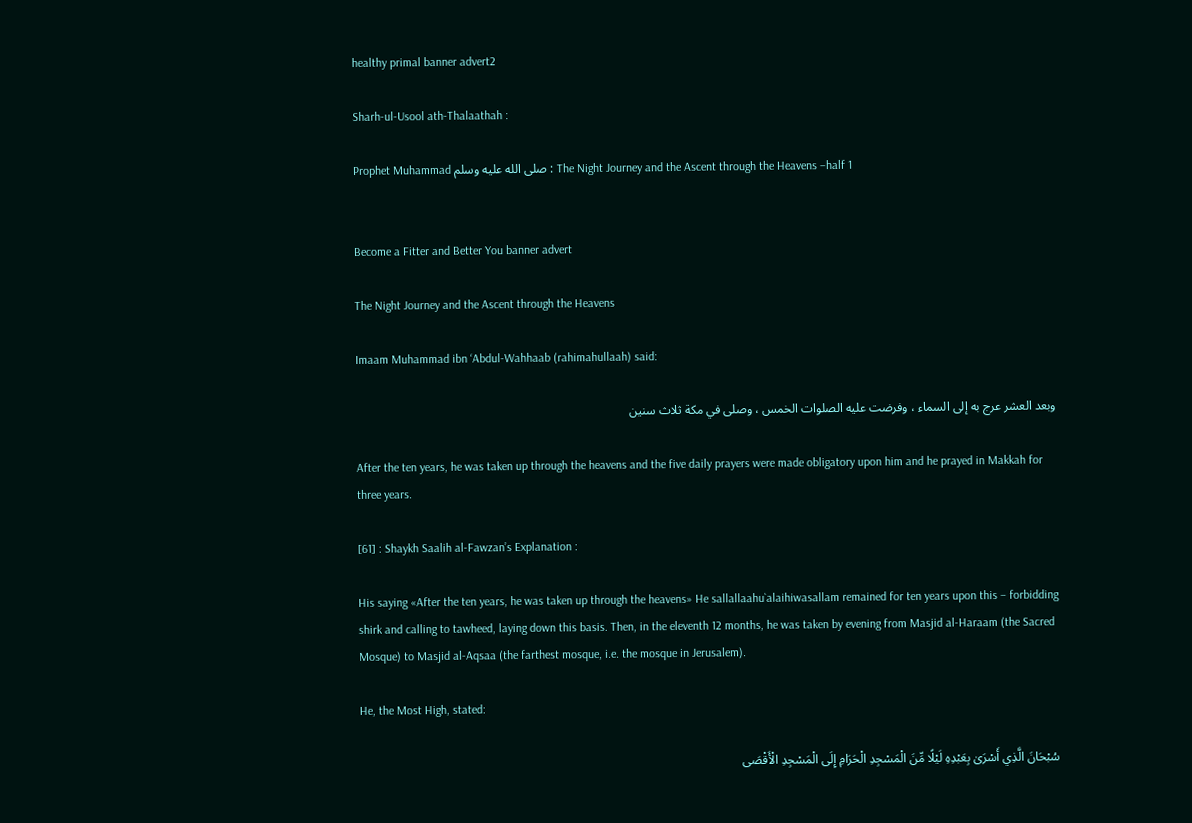healthy primal banner advert2

Sharh-ul-Usool ath-Thalaathah :

Prophet Muhammad صلى الله عليه وسلم : The Night Journey and the Ascent through the Heavens –half 1


Become a Fitter and Better You banner advert

The Night Journey and the Ascent through the Heavens

Imaam Muhammad ibn ‘Abdul-Wahhaab (rahimahullaah) said:

وبعد العشر عرج به إلى السماء ، وفرضت عليه الصلوات الخمس ، وصلى في مكة ثلاث سنين

After the ten years, he was taken up through the heavens and the five daily prayers were made obligatory upon him and he prayed in Makkah for three years.

[61] : Shaykh Saalih al-Fawzan’s Explanation :

His saying «After the ten years, he was taken up through the heavens» He sallallaahu`alaihiwasallam remained for ten years upon this – forbidding shirk and calling to tawheed, laying down this basis. Then, in the eleventh 12 months, he was taken by evening from Masjid al-Haraam (the Sacred Mosque) to Masjid al-Aqsaa (the farthest mosque, i.e. the mosque in Jerusalem).

He, the Most High, stated:

سُبْحَانَ الَّذِي أَسْرَىٰ بِعَبْدِهِ لَيْلًا مِّنَ الْمَسْجِدِ الْحَرَامِ إِلَى الْمَسْجِدِ الْأَقْصَى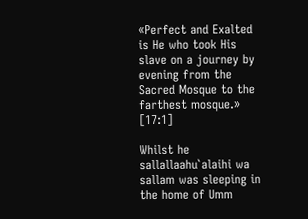«Perfect and Exalted is He who took His slave on a journey by evening from the Sacred Mosque to the farthest mosque.» [17:1]

Whilst he sallallaahu`alaihi wa sallam was sleeping in the home of Umm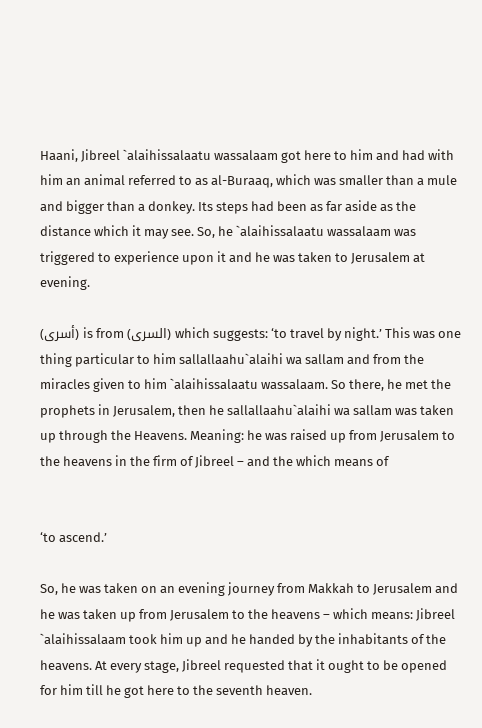Haani, Jibreel `alaihissalaatu wassalaam got here to him and had with him an animal referred to as al-Buraaq, which was smaller than a mule and bigger than a donkey. Its steps had been as far aside as the distance which it may see. So, he `alaihissalaatu wassalaam was triggered to experience upon it and he was taken to Jerusalem at evening.

(أسرى) is from (السرى) which suggests: ‘to travel by night.’ This was one thing particular to him sallallaahu`alaihi wa sallam and from the miracles given to him `alaihissalaatu wassalaam. So there, he met the prophets in Jerusalem, then he sallallaahu`alaihi wa sallam was taken up through the Heavens. Meaning: he was raised up from Jerusalem to the heavens in the firm of Jibreel – and the which means of


‘to ascend.’

So, he was taken on an evening journey from Makkah to Jerusalem and he was taken up from Jerusalem to the heavens – which means: Jibreel `alaihissalaam took him up and he handed by the inhabitants of the heavens. At every stage, Jibreel requested that it ought to be opened for him till he got here to the seventh heaven.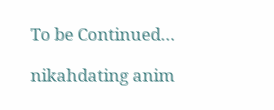To be Continued…

nikahdating anim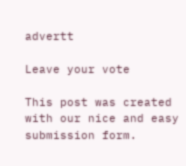advertt

Leave your vote

This post was created with our nice and easy submission form.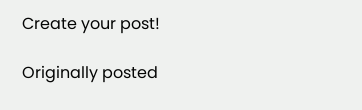Create your post!

Originally posted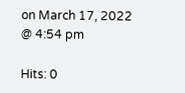on March 17, 2022 @ 4:54 pm

Hits: 0